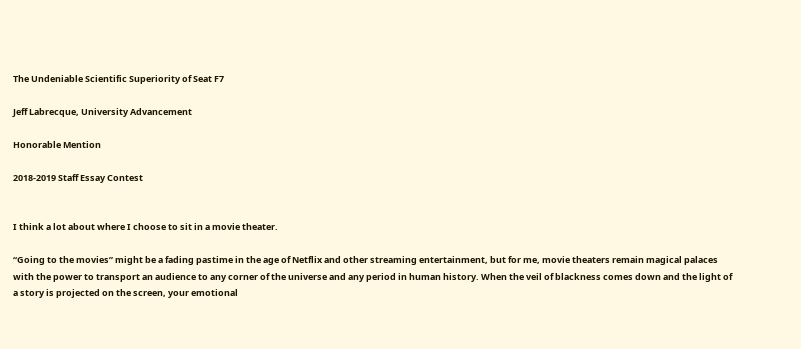The Undeniable Scientific Superiority of Seat F7

Jeff Labrecque, University Advancement

Honorable Mention

2018-2019 Staff Essay Contest


I think a lot about where I choose to sit in a movie theater.

“Going to the movies” might be a fading pastime in the age of Netflix and other streaming entertainment, but for me, movie theaters remain magical palaces with the power to transport an audience to any corner of the universe and any period in human history. When the veil of blackness comes down and the light of a story is projected on the screen, your emotional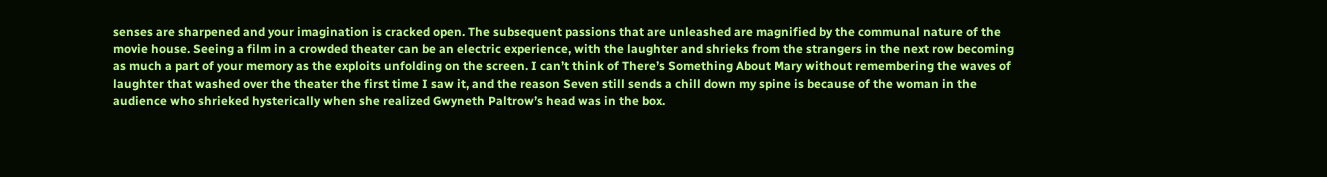senses are sharpened and your imagination is cracked open. The subsequent passions that are unleashed are magnified by the communal nature of the movie house. Seeing a film in a crowded theater can be an electric experience, with the laughter and shrieks from the strangers in the next row becoming as much a part of your memory as the exploits unfolding on the screen. I can’t think of There’s Something About Mary without remembering the waves of laughter that washed over the theater the first time I saw it, and the reason Seven still sends a chill down my spine is because of the woman in the audience who shrieked hysterically when she realized Gwyneth Paltrow’s head was in the box.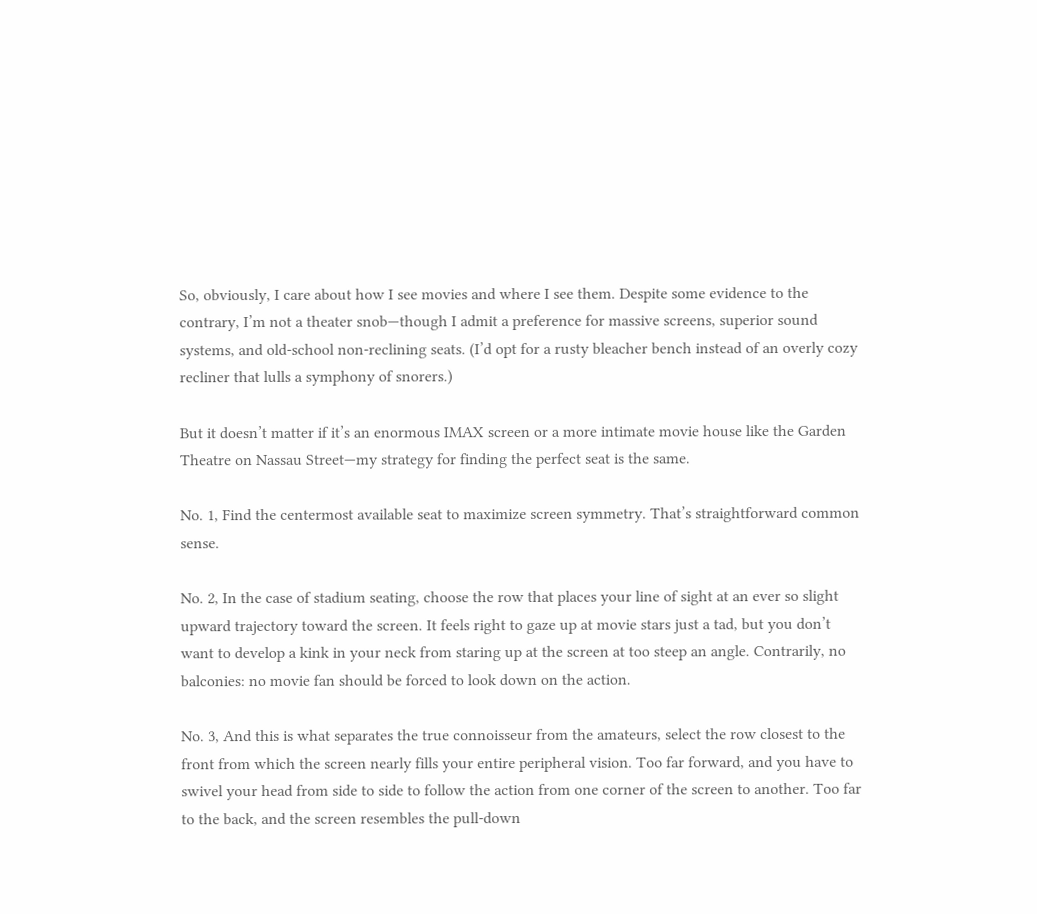So, obviously, I care about how I see movies and where I see them. Despite some evidence to the contrary, I’m not a theater snob—though I admit a preference for massive screens, superior sound systems, and old-school non-reclining seats. (I’d opt for a rusty bleacher bench instead of an overly cozy recliner that lulls a symphony of snorers.)

But it doesn’t matter if it’s an enormous IMAX screen or a more intimate movie house like the Garden Theatre on Nassau Street—my strategy for finding the perfect seat is the same.

No. 1, Find the centermost available seat to maximize screen symmetry. That’s straightforward common sense.

No. 2, In the case of stadium seating, choose the row that places your line of sight at an ever so slight upward trajectory toward the screen. It feels right to gaze up at movie stars just a tad, but you don’t want to develop a kink in your neck from staring up at the screen at too steep an angle. Contrarily, no balconies: no movie fan should be forced to look down on the action.

No. 3, And this is what separates the true connoisseur from the amateurs, select the row closest to the front from which the screen nearly fills your entire peripheral vision. Too far forward, and you have to swivel your head from side to side to follow the action from one corner of the screen to another. Too far to the back, and the screen resembles the pull-down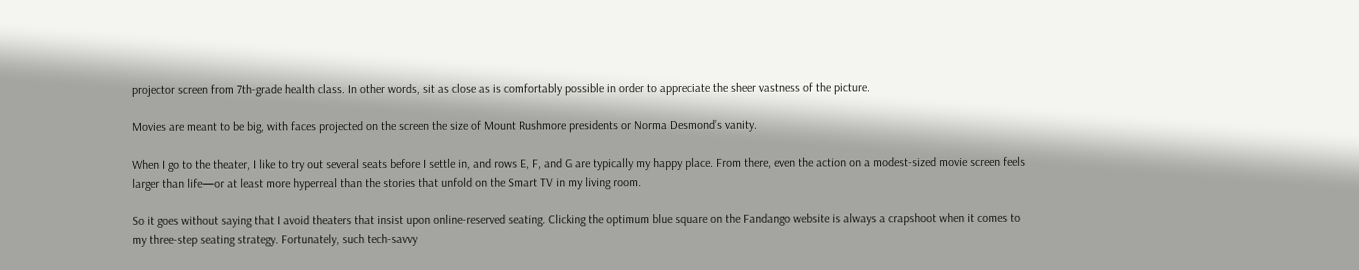projector screen from 7th-grade health class. In other words, sit as close as is comfortably possible in order to appreciate the sheer vastness of the picture.

Movies are meant to be big, with faces projected on the screen the size of Mount Rushmore presidents or Norma Desmond’s vanity.

When I go to the theater, I like to try out several seats before I settle in, and rows E, F, and G are typically my happy place. From there, even the action on a modest-sized movie screen feels larger than life—or at least more hyperreal than the stories that unfold on the Smart TV in my living room.

So it goes without saying that I avoid theaters that insist upon online-reserved seating. Clicking the optimum blue square on the Fandango website is always a crapshoot when it comes to my three-step seating strategy. Fortunately, such tech-savvy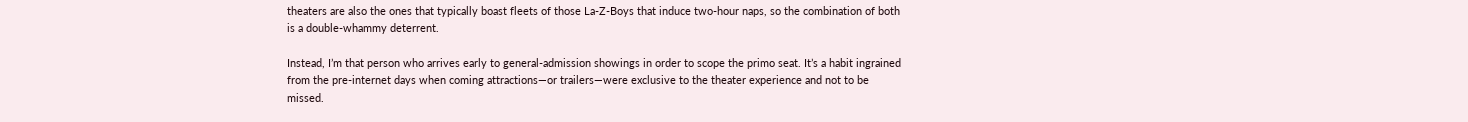theaters are also the ones that typically boast fleets of those La-Z-Boys that induce two-hour naps, so the combination of both is a double-whammy deterrent.

Instead, I’m that person who arrives early to general-admission showings in order to scope the primo seat. It’s a habit ingrained from the pre-internet days when coming attractions—or trailers—were exclusive to the theater experience and not to be missed.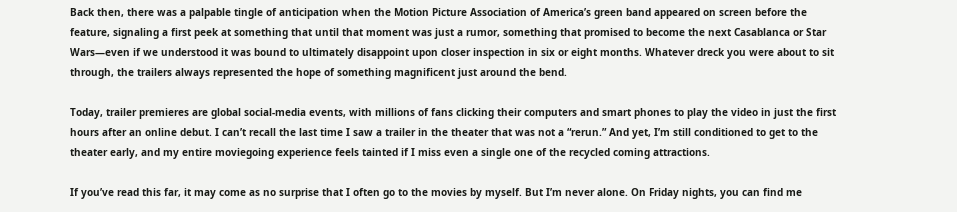Back then, there was a palpable tingle of anticipation when the Motion Picture Association of America’s green band appeared on screen before the feature, signaling a first peek at something that until that moment was just a rumor, something that promised to become the next Casablanca or Star Wars—even if we understood it was bound to ultimately disappoint upon closer inspection in six or eight months. Whatever dreck you were about to sit through, the trailers always represented the hope of something magnificent just around the bend.

Today, trailer premieres are global social-media events, with millions of fans clicking their computers and smart phones to play the video in just the first hours after an online debut. I can’t recall the last time I saw a trailer in the theater that was not a “rerun.” And yet, I’m still conditioned to get to the theater early, and my entire moviegoing experience feels tainted if I miss even a single one of the recycled coming attractions.

If you’ve read this far, it may come as no surprise that I often go to the movies by myself. But I’m never alone. On Friday nights, you can find me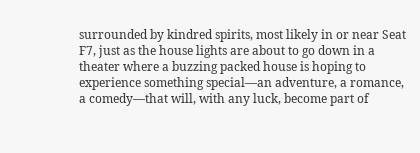surrounded by kindred spirits, most likely in or near Seat F7, just as the house lights are about to go down in a theater where a buzzing packed house is hoping to experience something special—an adventure, a romance, a comedy—that will, with any luck, become part of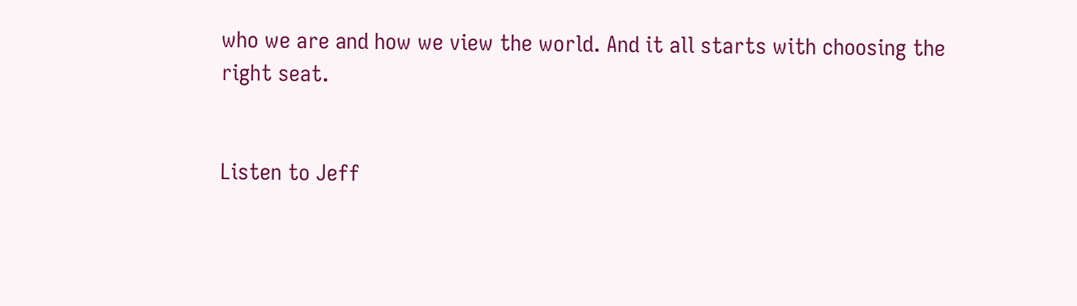who we are and how we view the world. And it all starts with choosing the right seat.


Listen to Jeff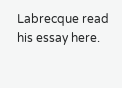Labrecque read his essay here.